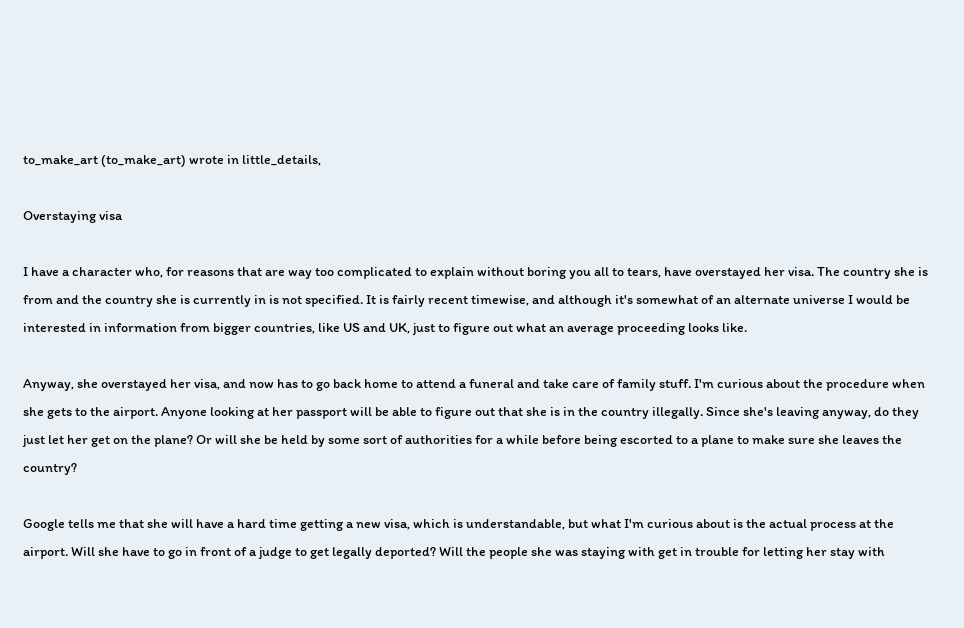to_make_art (to_make_art) wrote in little_details,

Overstaying visa

I have a character who, for reasons that are way too complicated to explain without boring you all to tears, have overstayed her visa. The country she is from and the country she is currently in is not specified. It is fairly recent timewise, and although it's somewhat of an alternate universe I would be interested in information from bigger countries, like US and UK, just to figure out what an average proceeding looks like.

Anyway, she overstayed her visa, and now has to go back home to attend a funeral and take care of family stuff. I'm curious about the procedure when she gets to the airport. Anyone looking at her passport will be able to figure out that she is in the country illegally. Since she's leaving anyway, do they just let her get on the plane? Or will she be held by some sort of authorities for a while before being escorted to a plane to make sure she leaves the country?

Google tells me that she will have a hard time getting a new visa, which is understandable, but what I'm curious about is the actual process at the airport. Will she have to go in front of a judge to get legally deported? Will the people she was staying with get in trouble for letting her stay with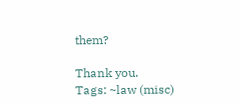them?

Thank you.
Tags: ~law (misc)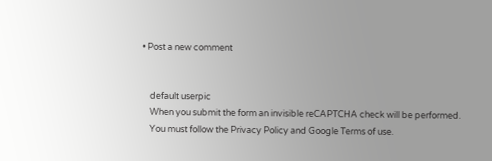• Post a new comment


    default userpic
    When you submit the form an invisible reCAPTCHA check will be performed.
    You must follow the Privacy Policy and Google Terms of use.